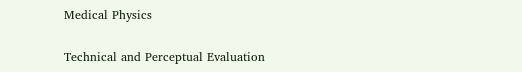Medical Physics

Technical and Perceptual Evaluation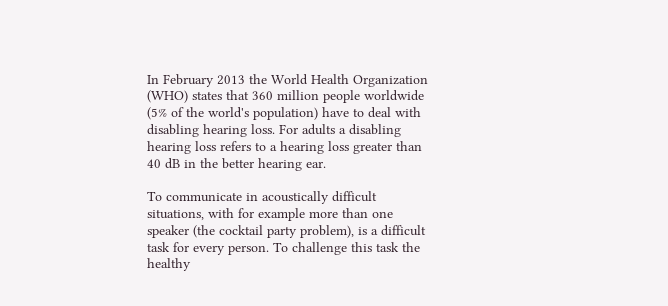In February 2013 the World Health Organization (WHO) states that 360 million people worldwide (5% of the world's population) have to deal with disabling hearing loss. For adults a disabling hearing loss refers to a hearing loss greater than 40 dB in the better hearing ear.

To communicate in acoustically difficult situations, with for example more than one speaker (the cocktail party problem), is a difficult task for every person. To challenge this task the healthy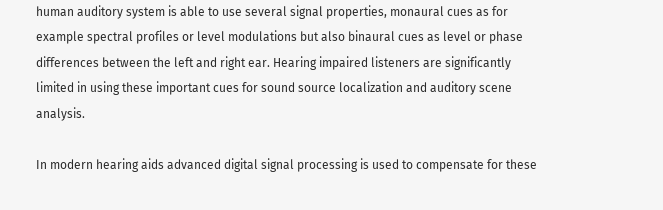human auditory system is able to use several signal properties, monaural cues as for example spectral profiles or level modulations but also binaural cues as level or phase differences between the left and right ear. Hearing impaired listeners are significantly limited in using these important cues for sound source localization and auditory scene analysis.

In modern hearing aids advanced digital signal processing is used to compensate for these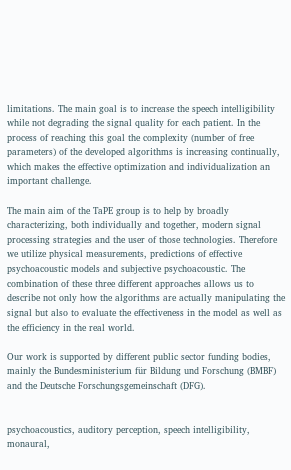limitations. The main goal is to increase the speech intelligibility while not degrading the signal quality for each patient. In the process of reaching this goal the complexity (number of free parameters) of the developed algorithms is increasing continually, which makes the effective optimization and individualization an important challenge.

The main aim of the TaPE group is to help by broadly characterizing, both individually and together, modern signal processing strategies and the user of those technologies. Therefore we utilize physical measurements, predictions of effective psychoacoustic models and subjective psychoacoustic. The combination of these three different approaches allows us to describe not only how the algorithms are actually manipulating the signal but also to evaluate the effectiveness in the model as well as the efficiency in the real world.

Our work is supported by different public sector funding bodies, mainly the Bundesministerium für Bildung und Forschung (BMBF) and the Deutsche Forschungsgemeinschaft (DFG).


psychoacoustics, auditory perception, speech intelligibility, monaural,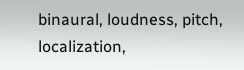binaural, loudness, pitch, localization,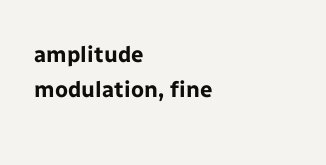amplitude modulation, fine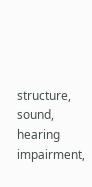structure, sound, hearing impairment,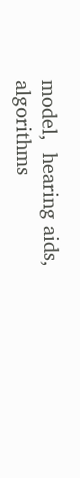model,  hearing aids, algorithms